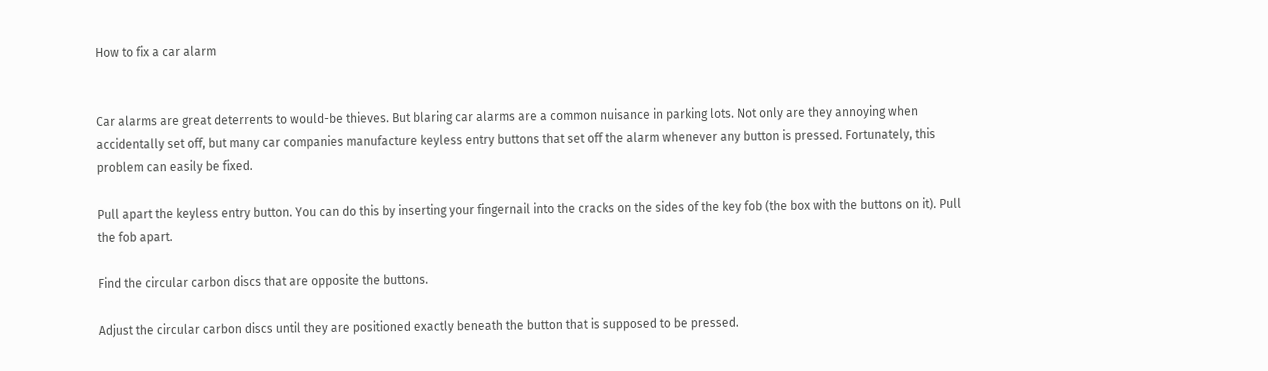How to fix a car alarm


Car alarms are great deterrents to would-be thieves. But blaring car alarms are a common nuisance in parking lots. Not only are they annoying when accidentally set off, but many car companies manufacture keyless entry buttons that set off the alarm whenever any button is pressed. Fortunately, this problem can easily be fixed.

Pull apart the keyless entry button. You can do this by inserting your fingernail into the cracks on the sides of the key fob (the box with the buttons on it). Pull the fob apart.

Find the circular carbon discs that are opposite the buttons.

Adjust the circular carbon discs until they are positioned exactly beneath the button that is supposed to be pressed.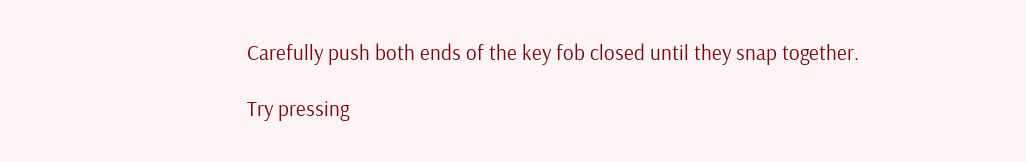Carefully push both ends of the key fob closed until they snap together.

Try pressing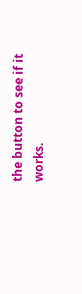the button to see if it works.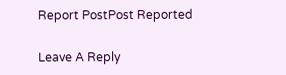Report PostPost Reported

Leave A Reply